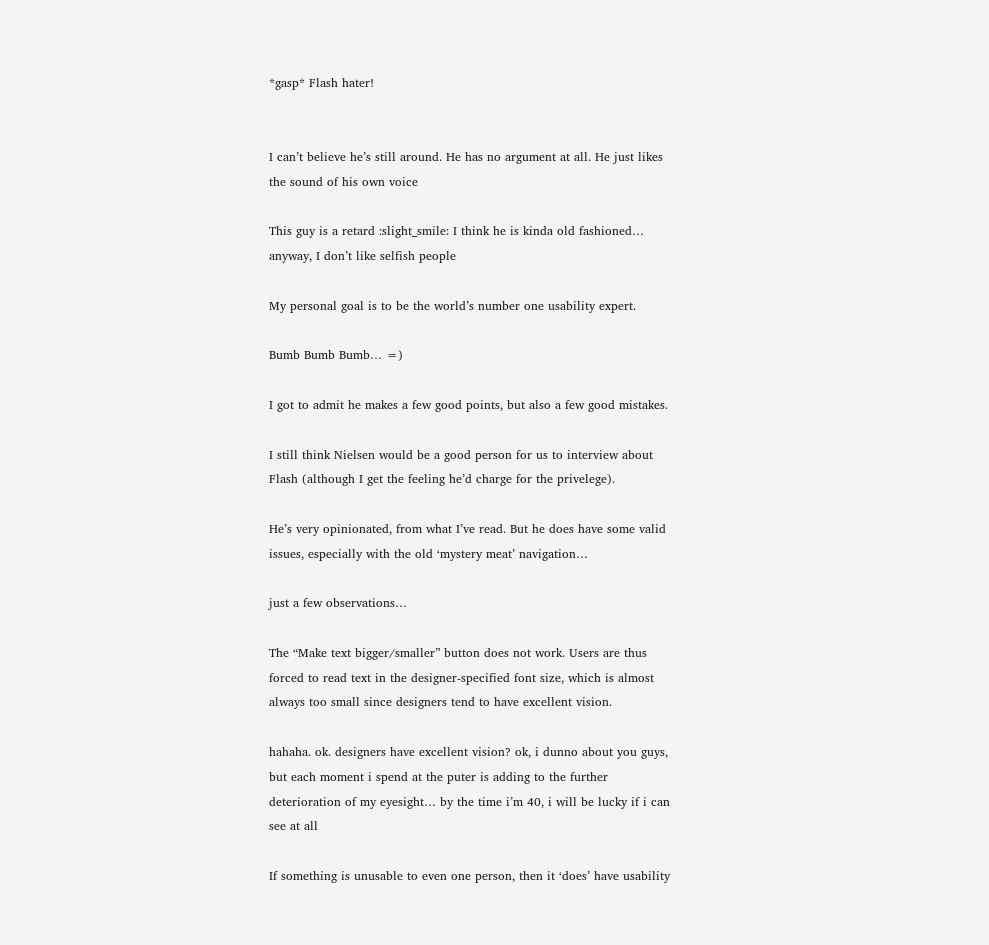*gasp* Flash hater!


I can’t believe he’s still around. He has no argument at all. He just likes the sound of his own voice

This guy is a retard :slight_smile: I think he is kinda old fashioned… anyway, I don’t like selfish people

My personal goal is to be the world’s number one usability expert.

Bumb Bumb Bumb… =)

I got to admit he makes a few good points, but also a few good mistakes.

I still think Nielsen would be a good person for us to interview about Flash (although I get the feeling he’d charge for the privelege).

He’s very opinionated, from what I’ve read. But he does have some valid issues, especially with the old ‘mystery meat’ navigation…

just a few observations…

The “Make text bigger/smaller” button does not work. Users are thus forced to read text in the designer-specified font size, which is almost always too small since designers tend to have excellent vision.

hahaha. ok. designers have excellent vision? ok, i dunno about you guys, but each moment i spend at the puter is adding to the further deterioration of my eyesight… by the time i’m 40, i will be lucky if i can see at all

If something is unusable to even one person, then it ‘does’ have usability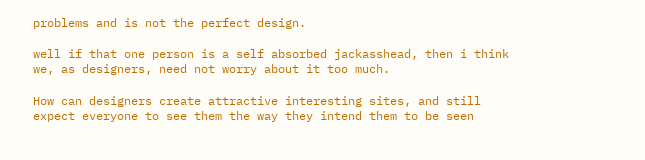problems and is not the perfect design.

well if that one person is a self absorbed jackasshead, then i think we, as designers, need not worry about it too much.

How can designers create attractive interesting sites, and still expect everyone to see them the way they intend them to be seen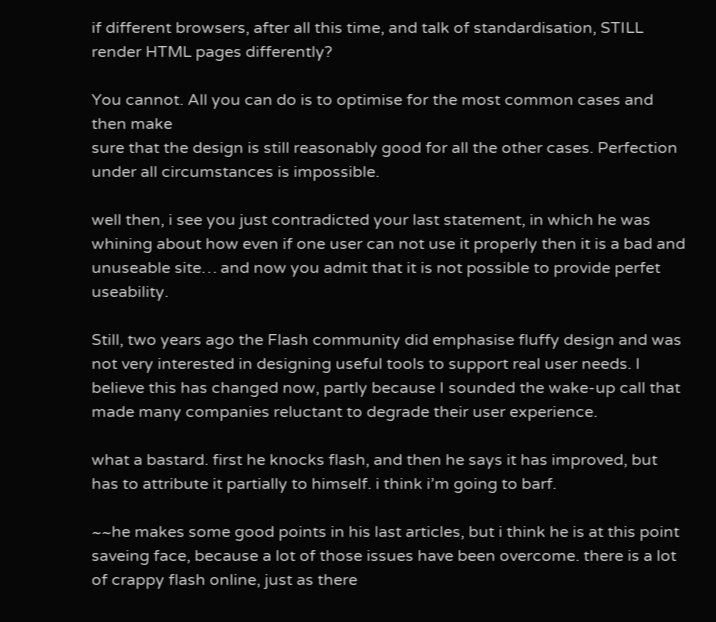if different browsers, after all this time, and talk of standardisation, STILL render HTML pages differently?

You cannot. All you can do is to optimise for the most common cases and then make
sure that the design is still reasonably good for all the other cases. Perfection under all circumstances is impossible.

well then, i see you just contradicted your last statement, in which he was whining about how even if one user can not use it properly then it is a bad and unuseable site… and now you admit that it is not possible to provide perfet useability.

Still, two years ago the Flash community did emphasise fluffy design and was not very interested in designing useful tools to support real user needs. I believe this has changed now, partly because I sounded the wake-up call that made many companies reluctant to degrade their user experience.

what a bastard. first he knocks flash, and then he says it has improved, but has to attribute it partially to himself. i think i’m going to barf.

~~he makes some good points in his last articles, but i think he is at this point saveing face, because a lot of those issues have been overcome. there is a lot of crappy flash online, just as there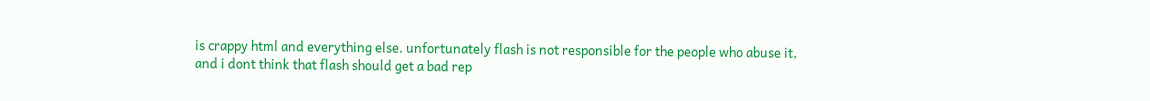is crappy html and everything else. unfortunately flash is not responsible for the people who abuse it, and i dont think that flash should get a bad rep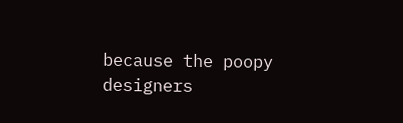because the poopy designers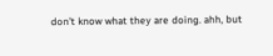don’t know what they are doing. ahh, but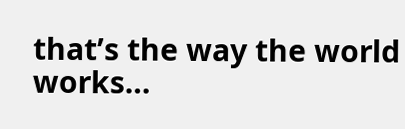that’s the way the world works…